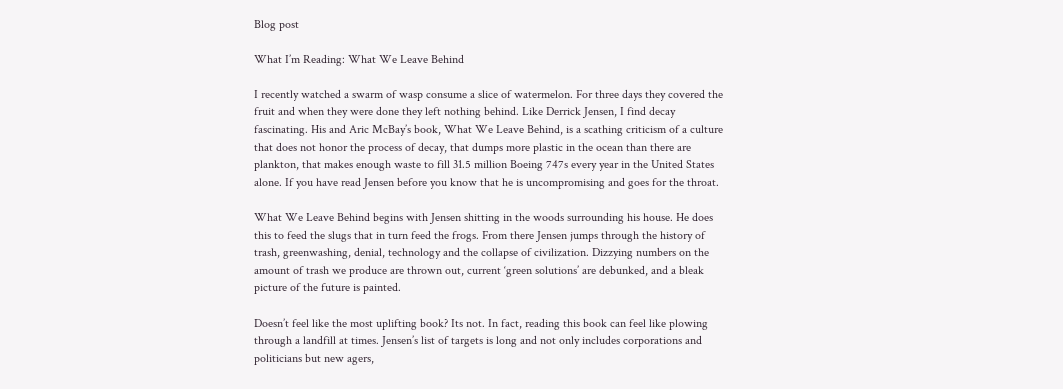Blog post

What I’m Reading: What We Leave Behind

I recently watched a swarm of wasp consume a slice of watermelon. For three days they covered the fruit and when they were done they left nothing behind. Like Derrick Jensen, I find decay fascinating. His and Aric McBay’s book, What We Leave Behind, is a scathing criticism of a culture that does not honor the process of decay, that dumps more plastic in the ocean than there are plankton, that makes enough waste to fill 31.5 million Boeing 747s every year in the United States alone. If you have read Jensen before you know that he is uncompromising and goes for the throat.

What We Leave Behind begins with Jensen shitting in the woods surrounding his house. He does this to feed the slugs that in turn feed the frogs. From there Jensen jumps through the history of trash, greenwashing, denial, technology and the collapse of civilization. Dizzying numbers on the amount of trash we produce are thrown out, current ‘green solutions’ are debunked, and a bleak picture of the future is painted.

Doesn’t feel like the most uplifting book? Its not. In fact, reading this book can feel like plowing through a landfill at times. Jensen’s list of targets is long and not only includes corporations and politicians but new agers,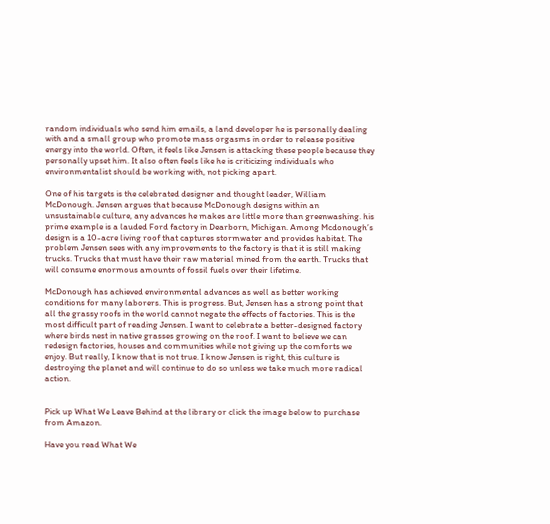random individuals who send him emails, a land developer he is personally dealing with and a small group who promote mass orgasms in order to release positive energy into the world. Often, it feels like Jensen is attacking these people because they personally upset him. It also often feels like he is criticizing individuals who environmentalist should be working with, not picking apart.

One of his targets is the celebrated designer and thought leader, William McDonough. Jensen argues that because McDonough designs within an unsustainable culture, any advances he makes are little more than greenwashing. his prime example is a lauded Ford factory in Dearborn, Michigan. Among Mcdonough’s design is a 10-acre living roof that captures stormwater and provides habitat. The problem Jensen sees with any improvements to the factory is that it is still making trucks. Trucks that must have their raw material mined from the earth. Trucks that will consume enormous amounts of fossil fuels over their lifetime.

McDonough has achieved environmental advances as well as better working conditions for many laborers. This is progress. But, Jensen has a strong point that all the grassy roofs in the world cannot negate the effects of factories. This is the most difficult part of reading Jensen. I want to celebrate a better-designed factory where birds nest in native grasses growing on the roof. I want to believe we can redesign factories, houses and communities while not giving up the comforts we enjoy. But really, I know that is not true. I know Jensen is right, this culture is destroying the planet and will continue to do so unless we take much more radical action.


Pick up What We Leave Behind at the library or click the image below to purchase from Amazon.

Have you read What We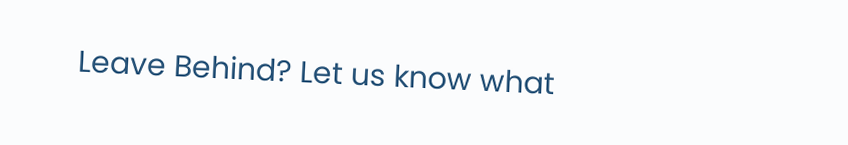Leave Behind? Let us know what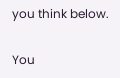you think below.

You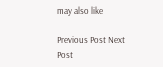may also like

Previous Post Next Post